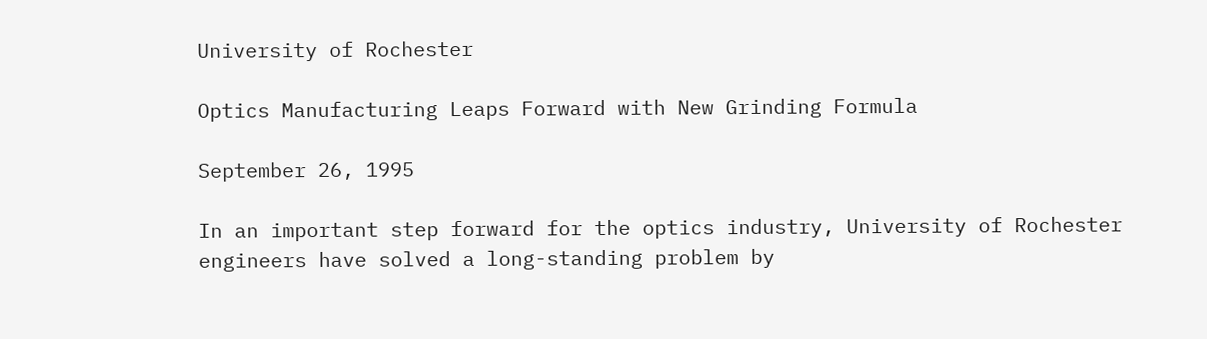University of Rochester

Optics Manufacturing Leaps Forward with New Grinding Formula

September 26, 1995

In an important step forward for the optics industry, University of Rochester engineers have solved a long-standing problem by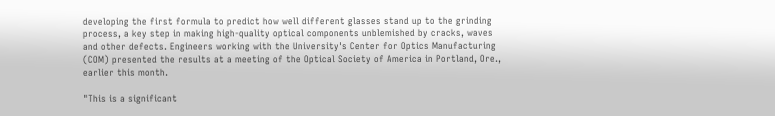developing the first formula to predict how well different glasses stand up to the grinding process, a key step in making high-quality optical components unblemished by cracks, waves and other defects. Engineers working with the University's Center for Optics Manufacturing (COM) presented the results at a meeting of the Optical Society of America in Portland, Ore., earlier this month.

"This is a significant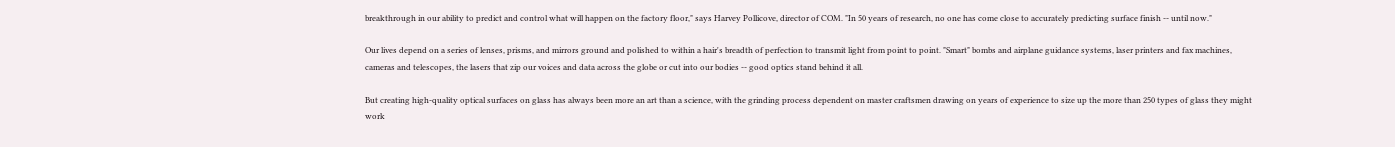breakthrough in our ability to predict and control what will happen on the factory floor," says Harvey Pollicove, director of COM. "In 50 years of research, no one has come close to accurately predicting surface finish -- until now."

Our lives depend on a series of lenses, prisms, and mirrors ground and polished to within a hair's breadth of perfection to transmit light from point to point. "Smart" bombs and airplane guidance systems, laser printers and fax machines, cameras and telescopes, the lasers that zip our voices and data across the globe or cut into our bodies -- good optics stand behind it all.

But creating high-quality optical surfaces on glass has always been more an art than a science, with the grinding process dependent on master craftsmen drawing on years of experience to size up the more than 250 types of glass they might work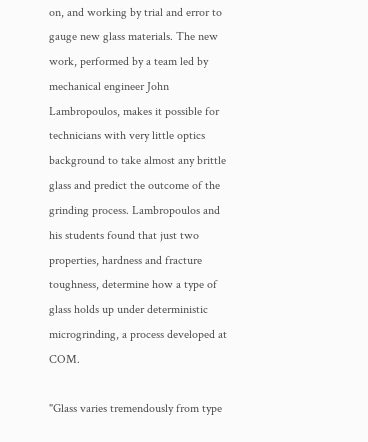on, and working by trial and error to gauge new glass materials. The new work, performed by a team led by mechanical engineer John Lambropoulos, makes it possible for technicians with very little optics background to take almost any brittle glass and predict the outcome of the grinding process. Lambropoulos and his students found that just two properties, hardness and fracture toughness, determine how a type of glass holds up under deterministic microgrinding, a process developed at COM.

"Glass varies tremendously from type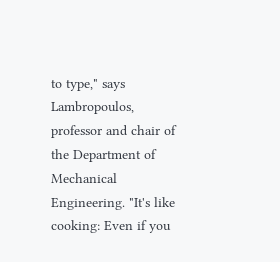to type," says Lambropoulos, professor and chair of the Department of Mechanical Engineering. "It's like cooking: Even if you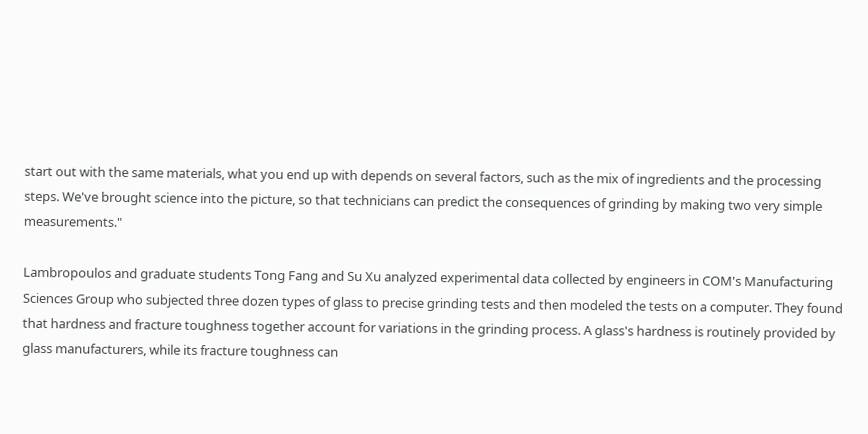start out with the same materials, what you end up with depends on several factors, such as the mix of ingredients and the processing steps. We've brought science into the picture, so that technicians can predict the consequences of grinding by making two very simple measurements."

Lambropoulos and graduate students Tong Fang and Su Xu analyzed experimental data collected by engineers in COM's Manufacturing Sciences Group who subjected three dozen types of glass to precise grinding tests and then modeled the tests on a computer. They found that hardness and fracture toughness together account for variations in the grinding process. A glass's hardness is routinely provided by glass manufacturers, while its fracture toughness can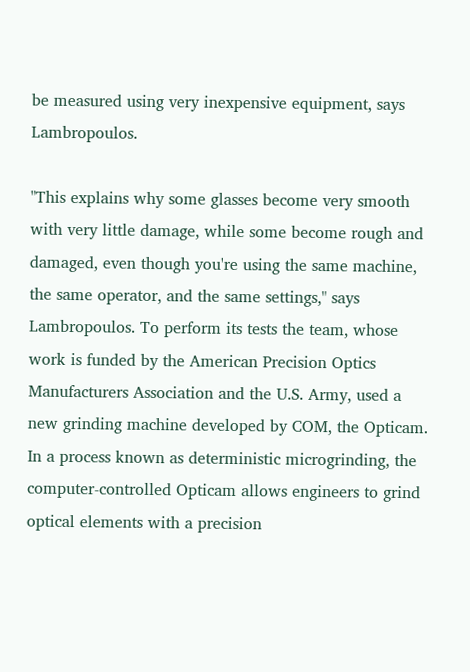be measured using very inexpensive equipment, says Lambropoulos.

"This explains why some glasses become very smooth with very little damage, while some become rough and damaged, even though you're using the same machine, the same operator, and the same settings," says Lambropoulos. To perform its tests the team, whose work is funded by the American Precision Optics Manufacturers Association and the U.S. Army, used a new grinding machine developed by COM, the Opticam. In a process known as deterministic microgrinding, the computer-controlled Opticam allows engineers to grind optical elements with a precision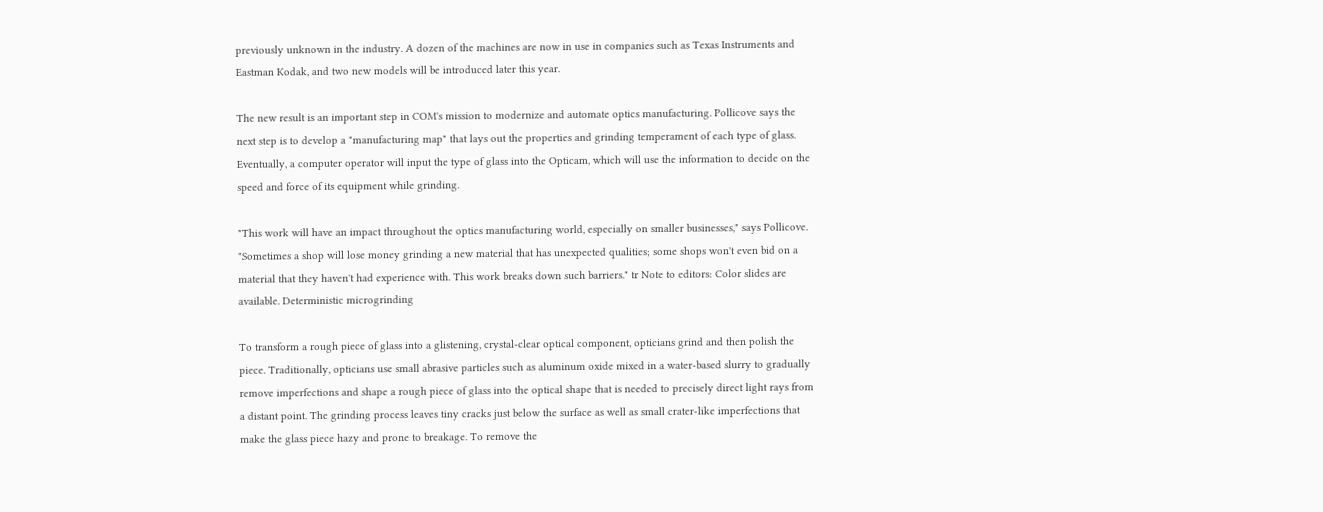previously unknown in the industry. A dozen of the machines are now in use in companies such as Texas Instruments and Eastman Kodak, and two new models will be introduced later this year.

The new result is an important step in COM's mission to modernize and automate optics manufacturing. Pollicove says the next step is to develop a "manufacturing map" that lays out the properties and grinding temperament of each type of glass. Eventually, a computer operator will input the type of glass into the Opticam, which will use the information to decide on the speed and force of its equipment while grinding.

"This work will have an impact throughout the optics manufacturing world, especially on smaller businesses," says Pollicove. "Sometimes a shop will lose money grinding a new material that has unexpected qualities; some shops won't even bid on a material that they haven't had experience with. This work breaks down such barriers." tr Note to editors: Color slides are available. Deterministic microgrinding

To transform a rough piece of glass into a glistening, crystal-clear optical component, opticians grind and then polish the piece. Traditionally, opticians use small abrasive particles such as aluminum oxide mixed in a water-based slurry to gradually remove imperfections and shape a rough piece of glass into the optical shape that is needed to precisely direct light rays from a distant point. The grinding process leaves tiny cracks just below the surface as well as small crater-like imperfections that make the glass piece hazy and prone to breakage. To remove the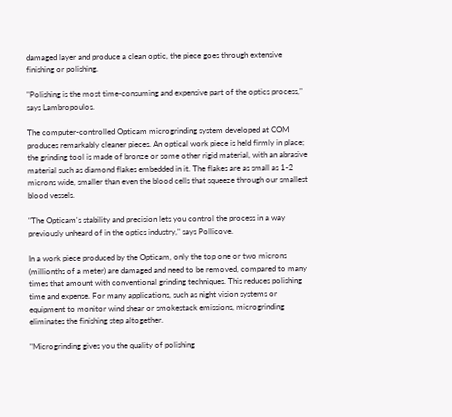damaged layer and produce a clean optic, the piece goes through extensive finishing or polishing.

"Polishing is the most time-consuming and expensive part of the optics process," says Lambropoulos.

The computer-controlled Opticam microgrinding system developed at COM produces remarkably cleaner pieces. An optical work piece is held firmly in place; the grinding tool is made of bronze or some other rigid material, with an abrasive material such as diamond flakes embedded in it. The flakes are as small as 1-2 microns wide, smaller than even the blood cells that squeeze through our smallest blood vessels.

"The Opticam's stability and precision lets you control the process in a way previously unheard of in the optics industry," says Pollicove.

In a work piece produced by the Opticam, only the top one or two microns (millionths of a meter) are damaged and need to be removed, compared to many times that amount with conventional grinding techniques. This reduces polishing time and expense. For many applications, such as night vision systems or equipment to monitor wind shear or smokestack emissions, microgrinding eliminates the finishing step altogether.

"Microgrinding gives you the quality of polishing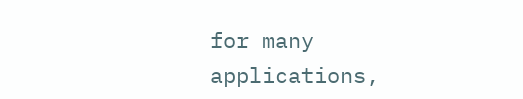for many applications,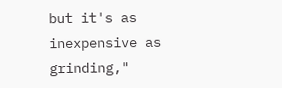but it's as inexpensive as grinding,"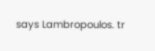says Lambropoulos. tr